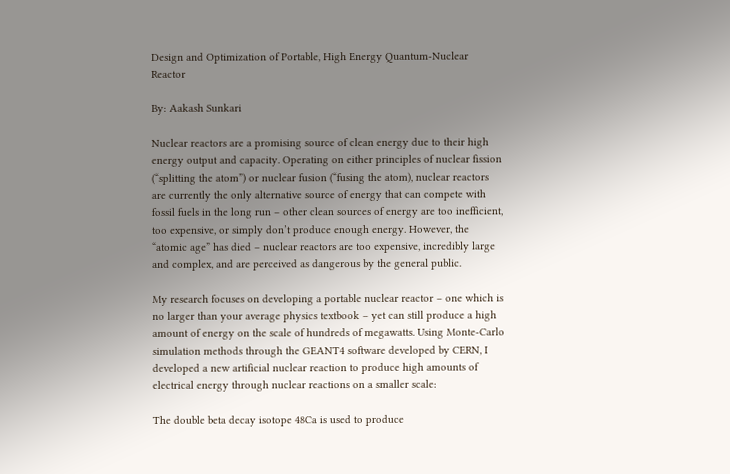Design and Optimization of Portable, High Energy Quantum-Nuclear Reactor

By: Aakash Sunkari

Nuclear reactors are a promising source of clean energy due to their high energy output and capacity. Operating on either principles of nuclear fission (“splitting the atom”) or nuclear fusion (“fusing the atom), nuclear reactors are currently the only alternative source of energy that can compete with fossil fuels in the long run – other clean sources of energy are too inefficient, too expensive, or simply don’t produce enough energy. However, the “atomic age” has died – nuclear reactors are too expensive, incredibly large and complex, and are perceived as dangerous by the general public.

My research focuses on developing a portable nuclear reactor – one which is no larger than your average physics textbook – yet can still produce a high amount of energy on the scale of hundreds of megawatts. Using Monte-Carlo simulation methods through the GEANT4 software developed by CERN, I developed a new artificial nuclear reaction to produce high amounts of electrical energy through nuclear reactions on a smaller scale:

The double beta decay isotope 48Ca is used to produce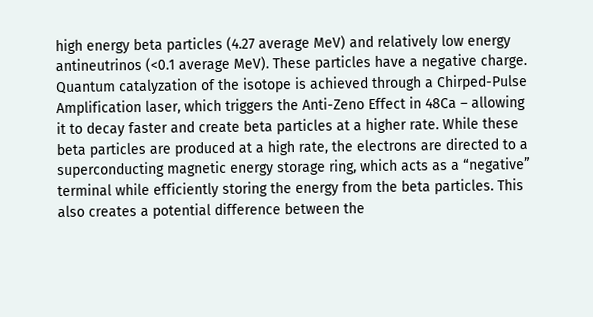high energy beta particles (4.27 average MeV) and relatively low energy antineutrinos (<0.1 average MeV). These particles have a negative charge. Quantum catalyzation of the isotope is achieved through a Chirped-Pulse Amplification laser, which triggers the Anti-Zeno Effect in 48Ca – allowing it to decay faster and create beta particles at a higher rate. While these beta particles are produced at a high rate, the electrons are directed to a superconducting magnetic energy storage ring, which acts as a “negative” terminal while efficiently storing the energy from the beta particles. This also creates a potential difference between the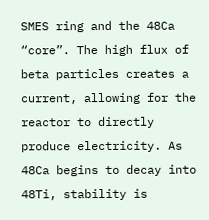SMES ring and the 48Ca “core”. The high flux of beta particles creates a current, allowing for the reactor to directly produce electricity. As 48Ca begins to decay into 48Ti, stability is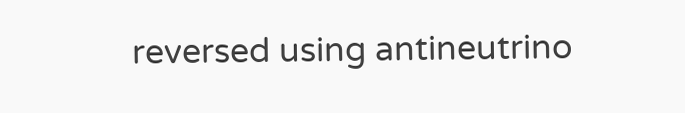reversed using antineutrino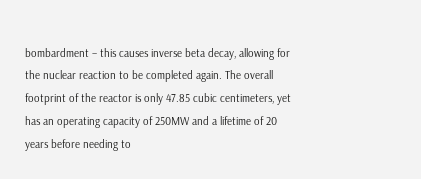bombardment – this causes inverse beta decay, allowing for the nuclear reaction to be completed again. The overall footprint of the reactor is only 47.85 cubic centimeters, yet has an operating capacity of 250MW and a lifetime of 20 years before needing to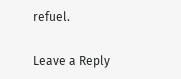refuel.

Leave a Reply